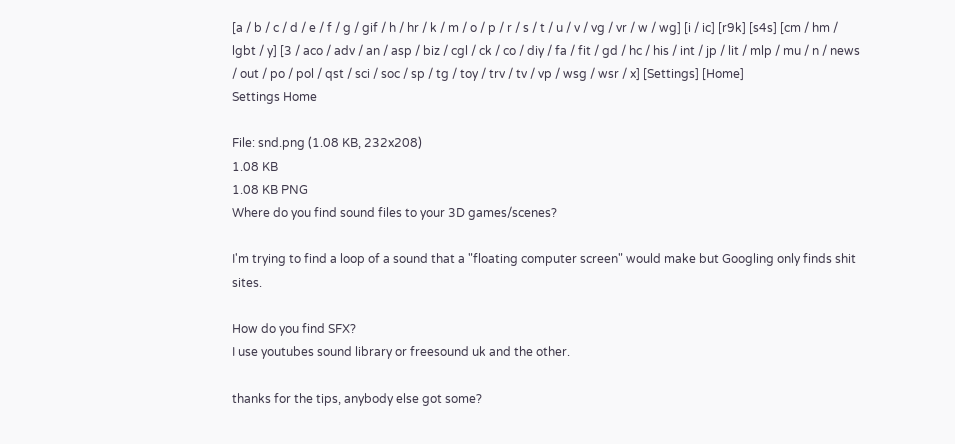[a / b / c / d / e / f / g / gif / h / hr / k / m / o / p / r / s / t / u / v / vg / vr / w / wg] [i / ic] [r9k] [s4s] [cm / hm / lgbt / y] [3 / aco / adv / an / asp / biz / cgl / ck / co / diy / fa / fit / gd / hc / his / int / jp / lit / mlp / mu / n / news / out / po / pol / qst / sci / soc / sp / tg / toy / trv / tv / vp / wsg / wsr / x] [Settings] [Home]
Settings Home

File: snd.png (1.08 KB, 232x208)
1.08 KB
1.08 KB PNG
Where do you find sound files to your 3D games/scenes?

I'm trying to find a loop of a sound that a "floating computer screen" would make but Googling only finds shit sites.

How do you find SFX?
I use youtubes sound library or freesound uk and the other.

thanks for the tips, anybody else got some?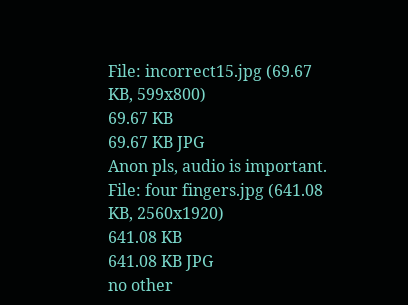File: incorrect15.jpg (69.67 KB, 599x800)
69.67 KB
69.67 KB JPG
Anon pls, audio is important.
File: four fingers.jpg (641.08 KB, 2560x1920)
641.08 KB
641.08 KB JPG
no other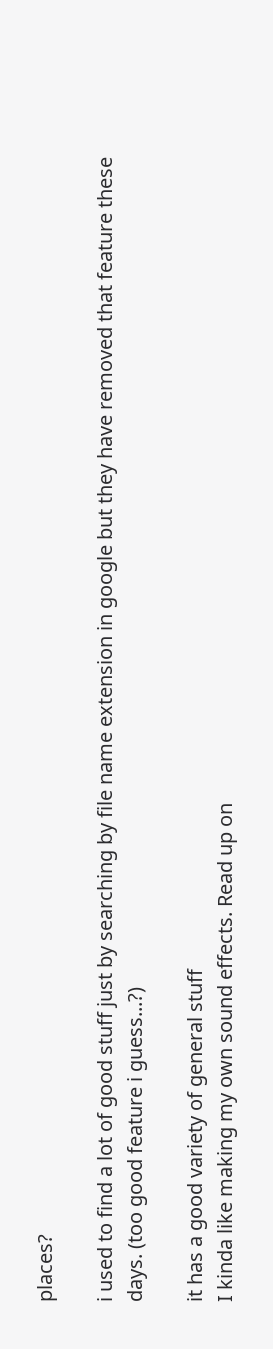places?

i used to find a lot of good stuff just by searching by file name extension in google but they have removed that feature these days. (too good feature i guess...?)

it has a good variety of general stuff
I kinda like making my own sound effects. Read up on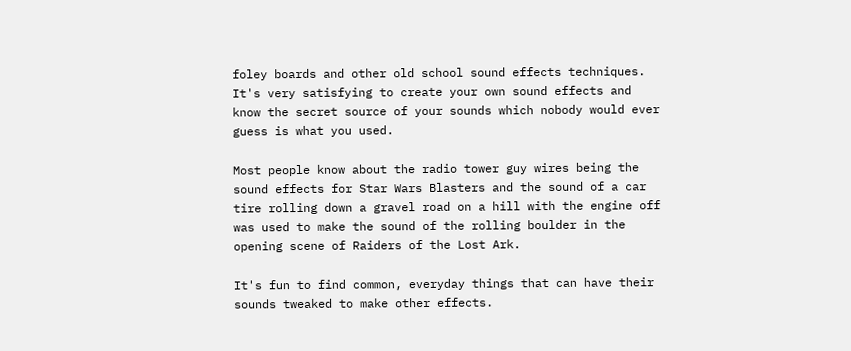foley boards and other old school sound effects techniques. It's very satisfying to create your own sound effects and know the secret source of your sounds which nobody would ever guess is what you used.

Most people know about the radio tower guy wires being the sound effects for Star Wars Blasters and the sound of a car tire rolling down a gravel road on a hill with the engine off was used to make the sound of the rolling boulder in the opening scene of Raiders of the Lost Ark.

It's fun to find common, everyday things that can have their sounds tweaked to make other effects.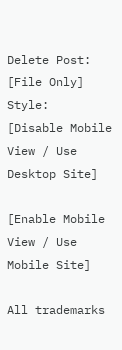Delete Post: [File Only] Style:
[Disable Mobile View / Use Desktop Site]

[Enable Mobile View / Use Mobile Site]

All trademarks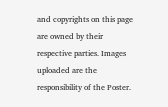and copyrights on this page are owned by their respective parties. Images uploaded are the responsibility of the Poster.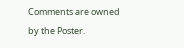Comments are owned by the Poster.